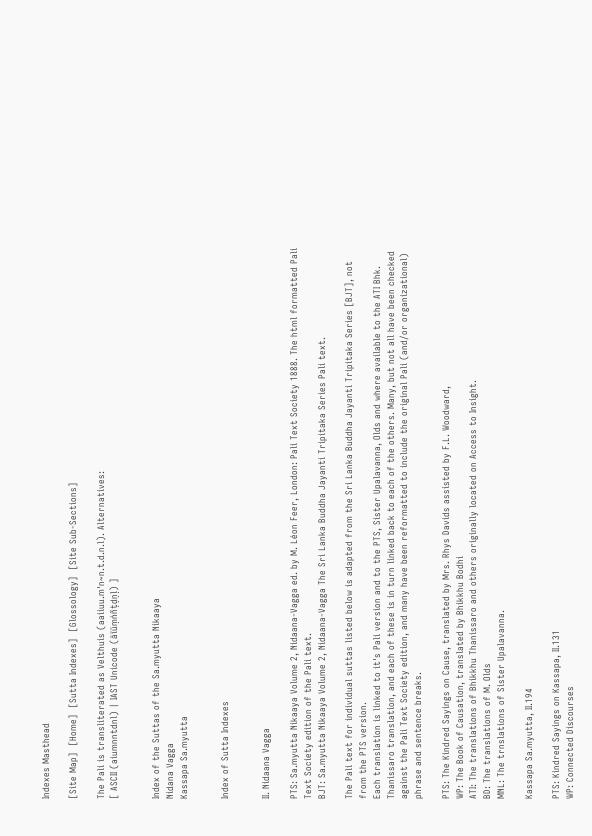Indexes Masthead

[Site Map]  [Home]  [Sutta Indexes]  [Glossology]  [Site Sub-Sections]

The Pali is transliterated as Velthuis (aaiiuu.m'n~n.t.d.n.l). Alternatives:
[ ASCII (aiumnntdnl) | IAST Unicode (āīūṃṅñṭḍṇḷ) ]


Index of the Suttas of the Sa.myutta Nikaaya
Nidana Vagga
Kassapa Sa.myutta


Index of Sutta Indexes


II. Nidaana Vagga

PTS: Sa.myutta Nikaaya Volume 2, Nidaana-Vagga ed. by M. Léon Feer, London: Pali Text Society 1888. The html formatted Pali Text Society edition of the Pali text.
BJT: Sa.myutta Nikaaya Volume 2, Nidaana-Vagga The Sri Lanka Buddha Jayanti Tripitaka Series Pali text.

The Pali text for individual suttas listed below is adapted from the Sri Lanka Buddha Jayanti Tripitaka Series [BJT], not from the PTS version.
Each translation is linked to it's Pali version and to the PTS, Sister Upalavanna, Olds and where available to the ATI Bhk. Thanissaro translation, and each of these is in turn linked back to each of the others. Many, but not all have been checked against the Pali Text Society edition, and many have been reformatted to include the original Pali (and/or organizational) phrase and sentence breaks.

PTS: The Kindred Sayings on Cause, translated by Mrs. Rhys Davids assisted by F.L. Woodward,
WP: The Book of Causation, translated by Bhikkhu Bodhi
ATI: The translations of Bhikkhu Thanissaro and others originally located on Access to Insight.
BD: The translations of M. Olds
MNL: The trnslations of Sister Upalavanna.

Kassapa Sa.myutta, II.194

PTS: Kindred Sayings on Kassapa, II.131
WP: Connected Discourses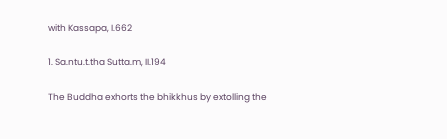with Kassapa, I.662

1. Sa.ntu.t.tha Sutta.m, II.194

The Buddha exhorts the bhikkhus by extolling the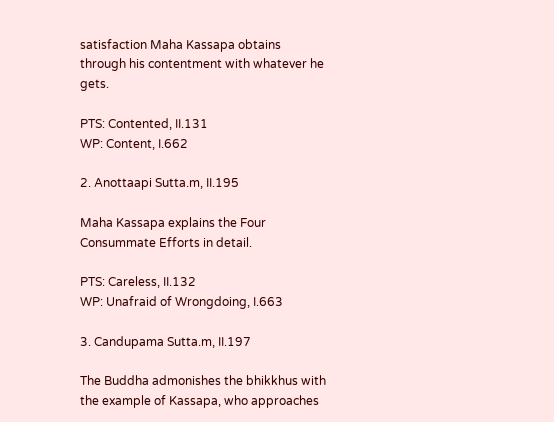satisfaction Maha Kassapa obtains through his contentment with whatever he gets.

PTS: Contented, II.131
WP: Content, I.662

2. Anottaapi Sutta.m, II.195

Maha Kassapa explains the Four Consummate Efforts in detail.

PTS: Careless, II.132
WP: Unafraid of Wrongdoing, I.663

3. Candupama Sutta.m, II.197

The Buddha admonishes the bhikkhus with the example of Kassapa, who approaches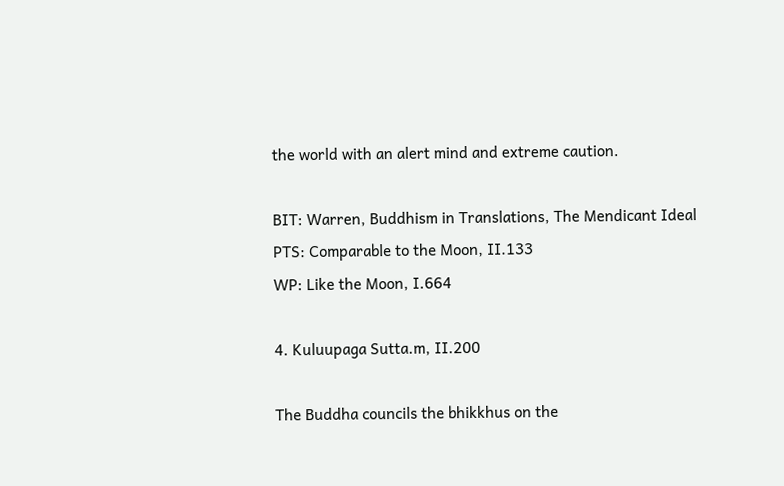the world with an alert mind and extreme caution.

BIT: Warren, Buddhism in Translations, The Mendicant Ideal
PTS: Comparable to the Moon, II.133
WP: Like the Moon, I.664

4. Kuluupaga Sutta.m, II.200

The Buddha councils the bhikkhus on the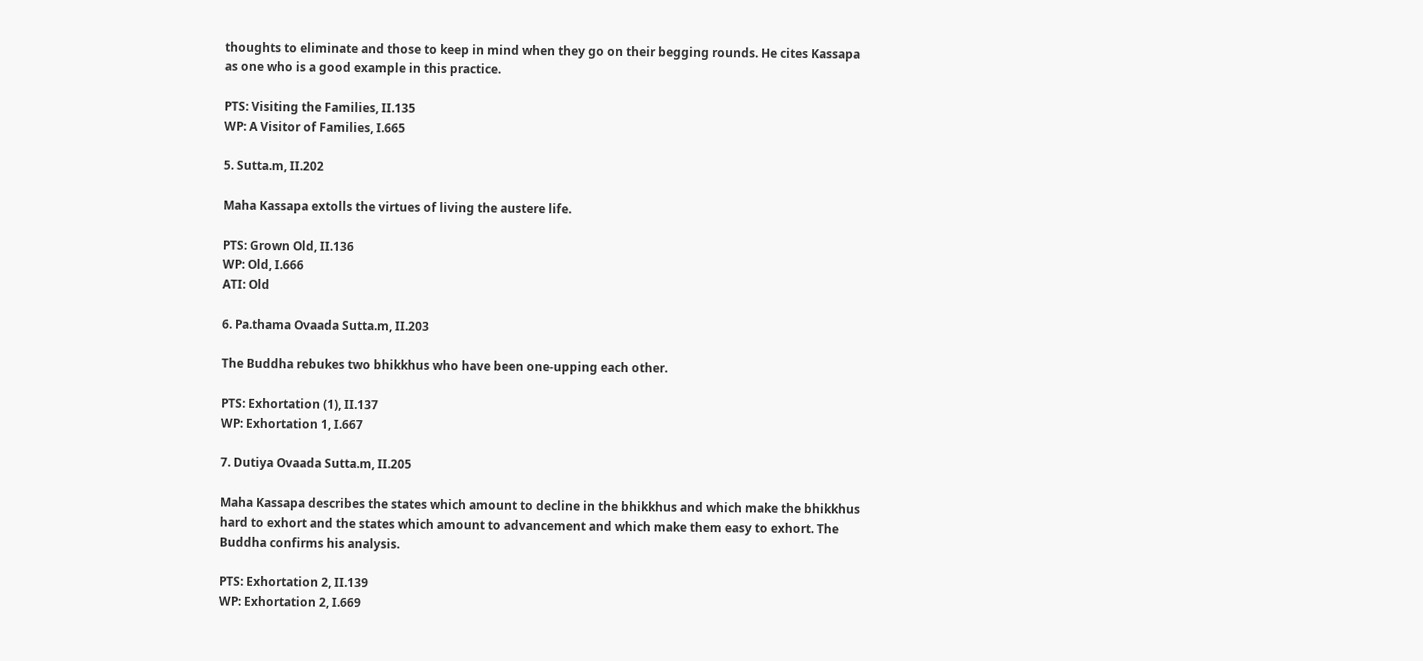thoughts to eliminate and those to keep in mind when they go on their begging rounds. He cites Kassapa as one who is a good example in this practice.

PTS: Visiting the Families, II.135
WP: A Visitor of Families, I.665

5. Sutta.m, II.202

Maha Kassapa extolls the virtues of living the austere life.

PTS: Grown Old, II.136
WP: Old, I.666
ATI: Old

6. Pa.thama Ovaada Sutta.m, II.203

The Buddha rebukes two bhikkhus who have been one-upping each other.

PTS: Exhortation (1), II.137
WP: Exhortation 1, I.667

7. Dutiya Ovaada Sutta.m, II.205

Maha Kassapa describes the states which amount to decline in the bhikkhus and which make the bhikkhus hard to exhort and the states which amount to advancement and which make them easy to exhort. The Buddha confirms his analysis.

PTS: Exhortation 2, II.139
WP: Exhortation 2, I.669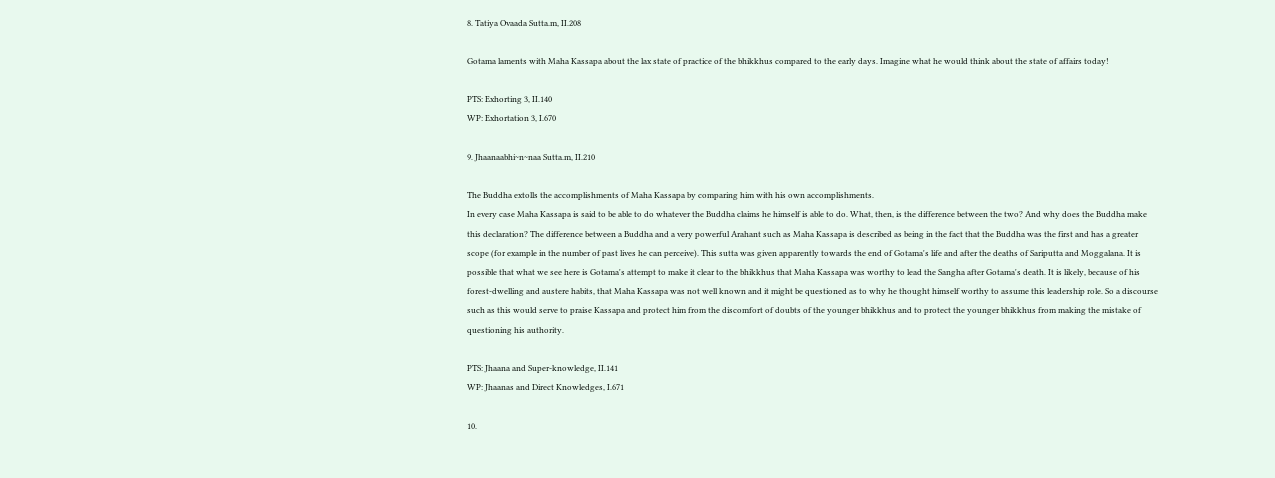8. Tatiya Ovaada Sutta.m, II.208

Gotama laments with Maha Kassapa about the lax state of practice of the bhikkhus compared to the early days. Imagine what he would think about the state of affairs today!

PTS: Exhorting 3, II.140
WP: Exhortation 3, I.670

9. Jhaanaabhi~n~naa Sutta.m, II.210

The Buddha extolls the accomplishments of Maha Kassapa by comparing him with his own accomplishments.
In every case Maha Kassapa is said to be able to do whatever the Buddha claims he himself is able to do. What, then, is the difference between the two? And why does the Buddha make this declaration? The difference between a Buddha and a very powerful Arahant such as Maha Kassapa is described as being in the fact that the Buddha was the first and has a greater scope (for example in the number of past lives he can perceive). This sutta was given apparently towards the end of Gotama's life and after the deaths of Sariputta and Moggalana. It is possible that what we see here is Gotama's attempt to make it clear to the bhikkhus that Maha Kassapa was worthy to lead the Sangha after Gotama's death. It is likely, because of his forest-dwelling and austere habits, that Maha Kassapa was not well known and it might be questioned as to why he thought himself worthy to assume this leadership role. So a discourse such as this would serve to praise Kassapa and protect him from the discomfort of doubts of the younger bhikkhus and to protect the younger bhikkhus from making the mistake of questioning his authority.

PTS: Jhaana and Super-knowledge, II.141
WP: Jhaanas and Direct Knowledges, I.671

10.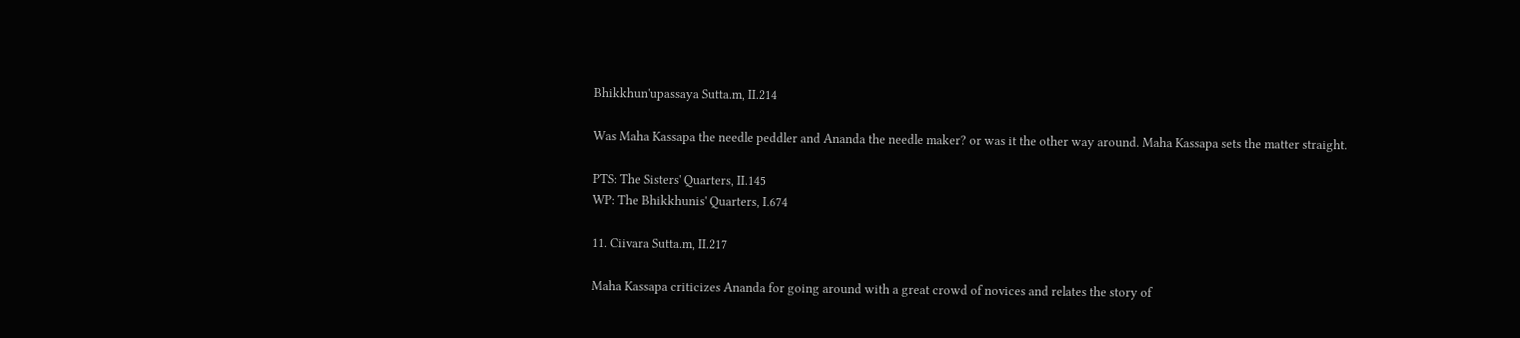Bhikkhun'upassaya Sutta.m, II.214

Was Maha Kassapa the needle peddler and Ananda the needle maker? or was it the other way around. Maha Kassapa sets the matter straight.

PTS: The Sisters' Quarters, II.145
WP: The Bhikkhunis' Quarters, I.674

11. Ciivara Sutta.m, II.217

Maha Kassapa criticizes Ananda for going around with a great crowd of novices and relates the story of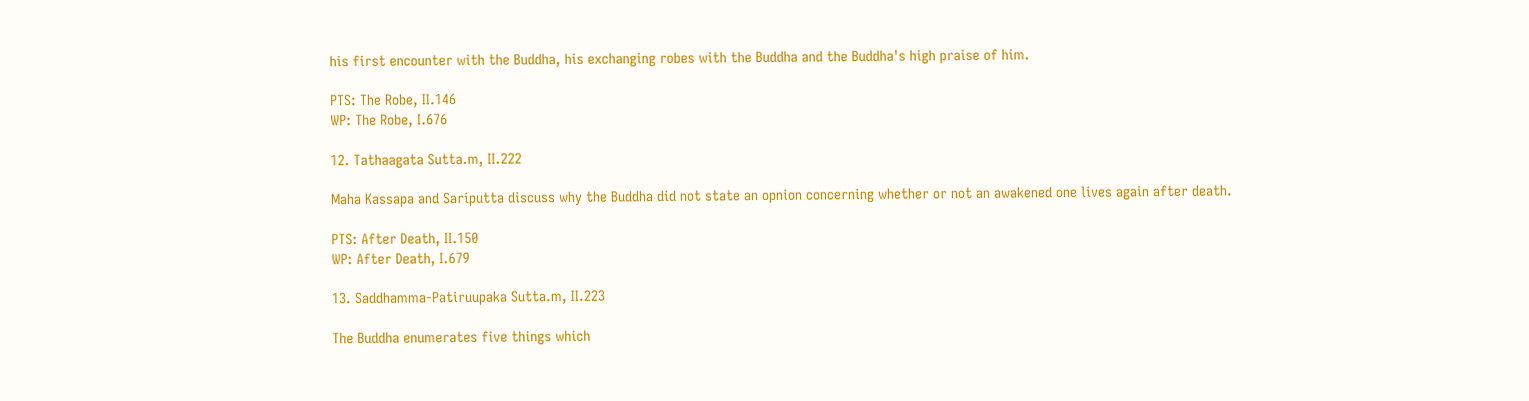his first encounter with the Buddha, his exchanging robes with the Buddha and the Buddha's high praise of him.

PTS: The Robe, II.146
WP: The Robe, I.676

12. Tathaagata Sutta.m, II.222

Maha Kassapa and Sariputta discuss why the Buddha did not state an opnion concerning whether or not an awakened one lives again after death.

PTS: After Death, II.150
WP: After Death, I.679

13. Saddhamma-Patiruupaka Sutta.m, II.223

The Buddha enumerates five things which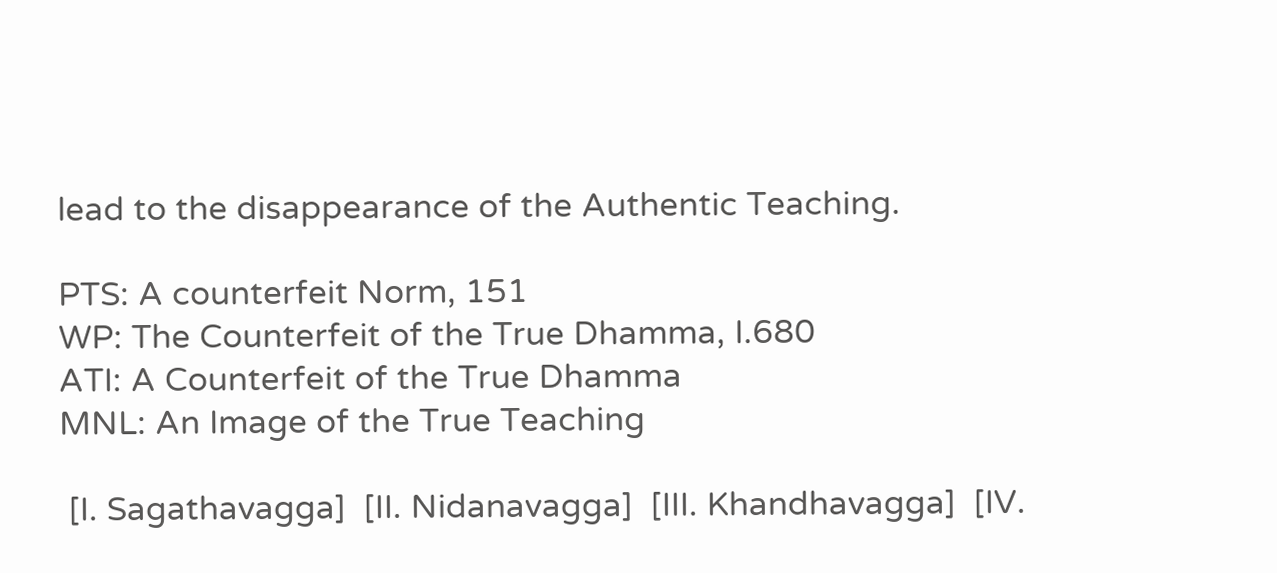lead to the disappearance of the Authentic Teaching.

PTS: A counterfeit Norm, 151
WP: The Counterfeit of the True Dhamma, I.680
ATI: A Counterfeit of the True Dhamma
MNL: An Image of the True Teaching

 [I. Sagathavagga]  [II. Nidanavagga]  [III. Khandhavagga]  [IV.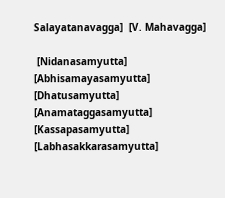Salayatanavagga]  [V. Mahavagga]

 [Nidanasamyutta]  [Abhisamayasamyutta]  [Dhatusamyutta]  [Anamataggasamyutta]  [Kassapasamyutta]  [Labhasakkarasamyutta]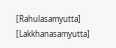[Rahulasamyutta]  [Lakkhanasamyutta]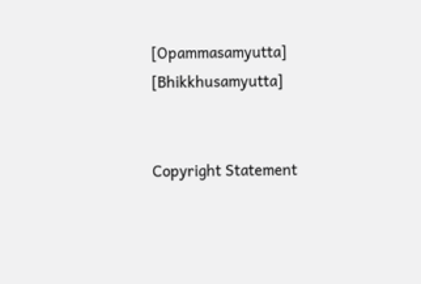[Opammasamyutta]  [Bhikkhusamyutta]


Copyright Statement